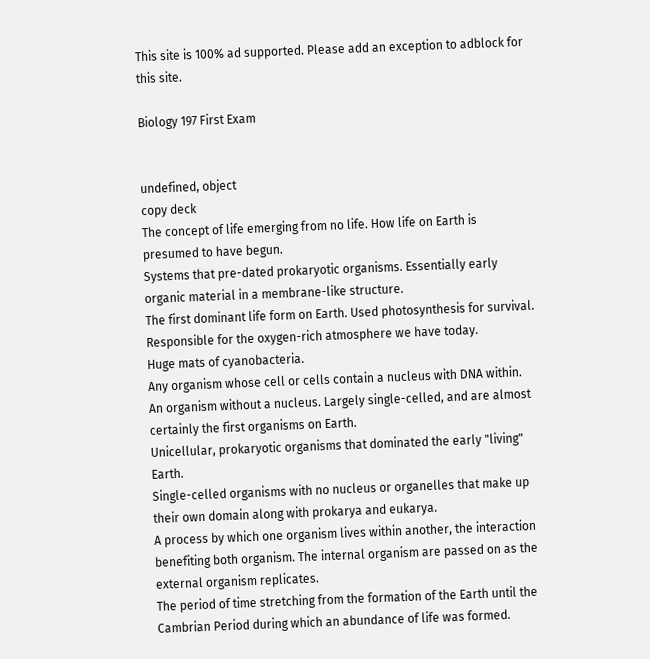This site is 100% ad supported. Please add an exception to adblock for this site.

Biology 197 First Exam


undefined, object
copy deck
The concept of life emerging from no life. How life on Earth is presumed to have begun.
Systems that pre-dated prokaryotic organisms. Essentially early organic material in a membrane-like structure.
The first dominant life form on Earth. Used photosynthesis for survival. Responsible for the oxygen-rich atmosphere we have today.
Huge mats of cyanobacteria.
Any organism whose cell or cells contain a nucleus with DNA within.
An organism without a nucleus. Largely single-celled, and are almost certainly the first organisms on Earth.
Unicellular, prokaryotic organisms that dominated the early "living" Earth.
Single-celled organisms with no nucleus or organelles that make up their own domain along with prokarya and eukarya.
A process by which one organism lives within another, the interaction benefiting both organism. The internal organism are passed on as the external organism replicates.
The period of time stretching from the formation of the Earth until the Cambrian Period during which an abundance of life was formed.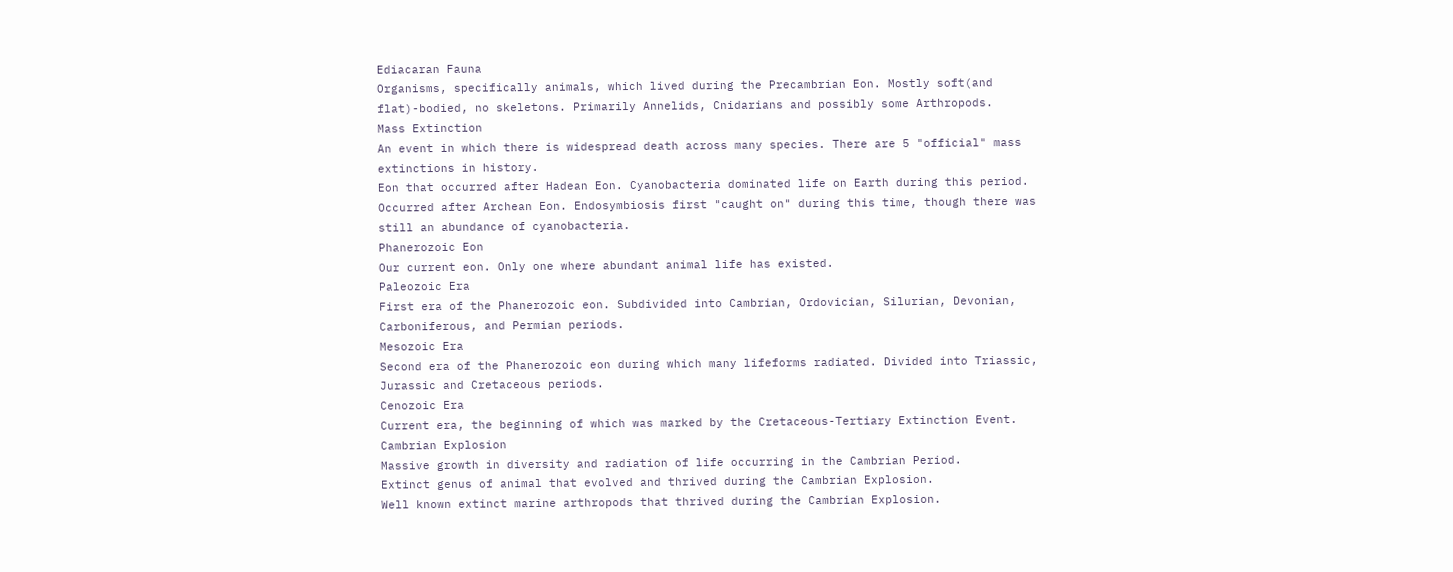Ediacaran Fauna
Organisms, specifically animals, which lived during the Precambrian Eon. Mostly soft(and flat)-bodied, no skeletons. Primarily Annelids, Cnidarians and possibly some Arthropods.
Mass Extinction
An event in which there is widespread death across many species. There are 5 "official" mass extinctions in history.
Eon that occurred after Hadean Eon. Cyanobacteria dominated life on Earth during this period.
Occurred after Archean Eon. Endosymbiosis first "caught on" during this time, though there was still an abundance of cyanobacteria.
Phanerozoic Eon
Our current eon. Only one where abundant animal life has existed.
Paleozoic Era
First era of the Phanerozoic eon. Subdivided into Cambrian, Ordovician, Silurian, Devonian, Carboniferous, and Permian periods.
Mesozoic Era
Second era of the Phanerozoic eon during which many lifeforms radiated. Divided into Triassic, Jurassic and Cretaceous periods.
Cenozoic Era
Current era, the beginning of which was marked by the Cretaceous-Tertiary Extinction Event.
Cambrian Explosion
Massive growth in diversity and radiation of life occurring in the Cambrian Period.
Extinct genus of animal that evolved and thrived during the Cambrian Explosion.
Well known extinct marine arthropods that thrived during the Cambrian Explosion.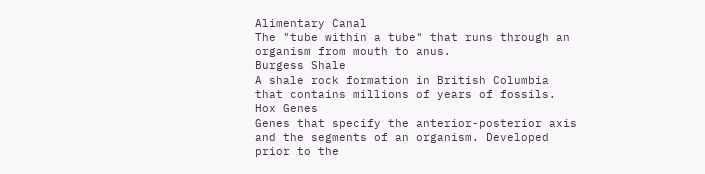Alimentary Canal
The "tube within a tube" that runs through an organism from mouth to anus.
Burgess Shale
A shale rock formation in British Columbia that contains millions of years of fossils.
Hox Genes
Genes that specify the anterior-posterior axis and the segments of an organism. Developed prior to the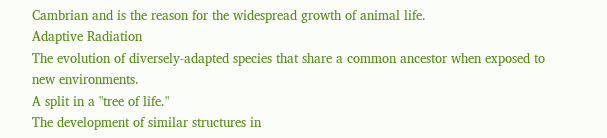Cambrian and is the reason for the widespread growth of animal life.
Adaptive Radiation
The evolution of diversely-adapted species that share a common ancestor when exposed to new environments.
A split in a "tree of life."
The development of similar structures in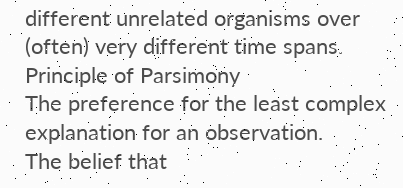different unrelated organisms over (often) very different time spans.
Principle of Parsimony
The preference for the least complex explanation for an observation.
The belief that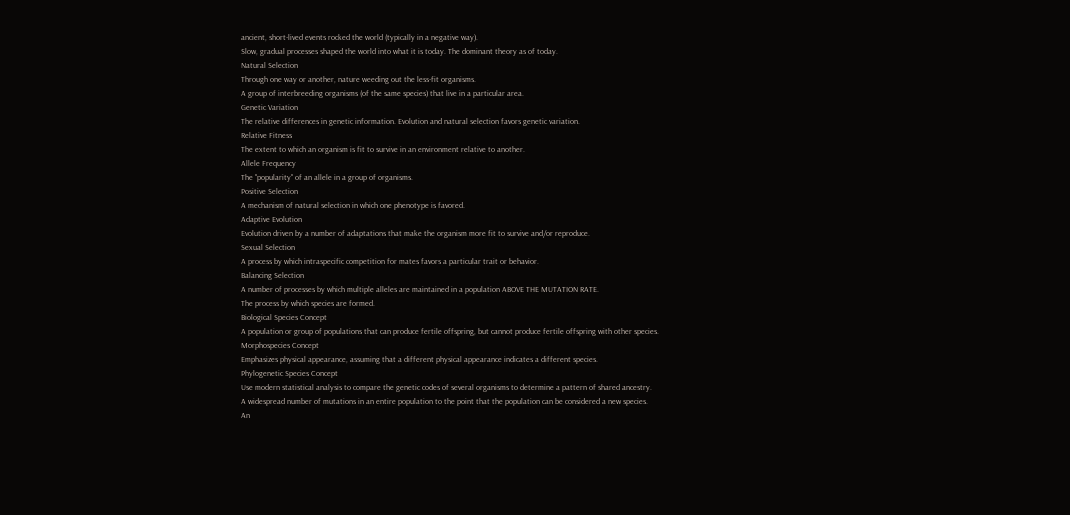ancient, short-lived events rocked the world (typically in a negative way).
Slow, gradual processes shaped the world into what it is today. The dominant theory as of today.
Natural Selection
Through one way or another, nature weeding out the less-fit organisms.
A group of interbreeding organisms (of the same species) that live in a particular area.
Genetic Variation
The relative differences in genetic information. Evolution and natural selection favors genetic variation.
Relative Fitness
The extent to which an organism is fit to survive in an environment relative to another.
Allele Frequency
The "popularity" of an allele in a group of organisms.
Positive Selection
A mechanism of natural selection in which one phenotype is favored.
Adaptive Evolution
Evolution driven by a number of adaptations that make the organism more fit to survive and/or reproduce.
Sexual Selection
A process by which intraspecific competition for mates favors a particular trait or behavior.
Balancing Selection
A number of processes by which multiple alleles are maintained in a population ABOVE THE MUTATION RATE.
The process by which species are formed.
Biological Species Concept
A population or group of populations that can produce fertile offspring, but cannot produce fertile offspring with other species.
Morphospecies Concept
Emphasizes physical appearance, assuming that a different physical appearance indicates a different species.
Phylogenetic Species Concept
Use modern statistical analysis to compare the genetic codes of several organisms to determine a pattern of shared ancestry.
A widespread number of mutations in an entire population to the point that the population can be considered a new species.
An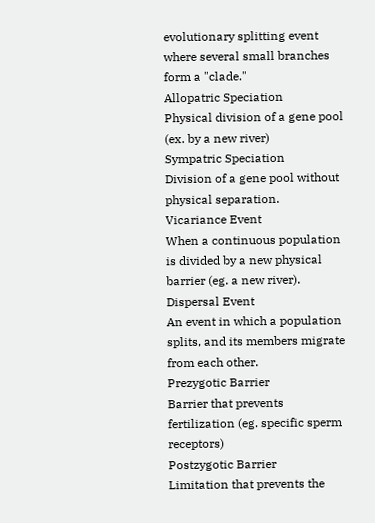evolutionary splitting event where several small branches form a "clade."
Allopatric Speciation
Physical division of a gene pool (ex. by a new river)
Sympatric Speciation
Division of a gene pool without physical separation.
Vicariance Event
When a continuous population is divided by a new physical barrier (eg. a new river).
Dispersal Event
An event in which a population splits, and its members migrate from each other.
Prezygotic Barrier
Barrier that prevents fertilization (eg. specific sperm receptors)
Postzygotic Barrier
Limitation that prevents the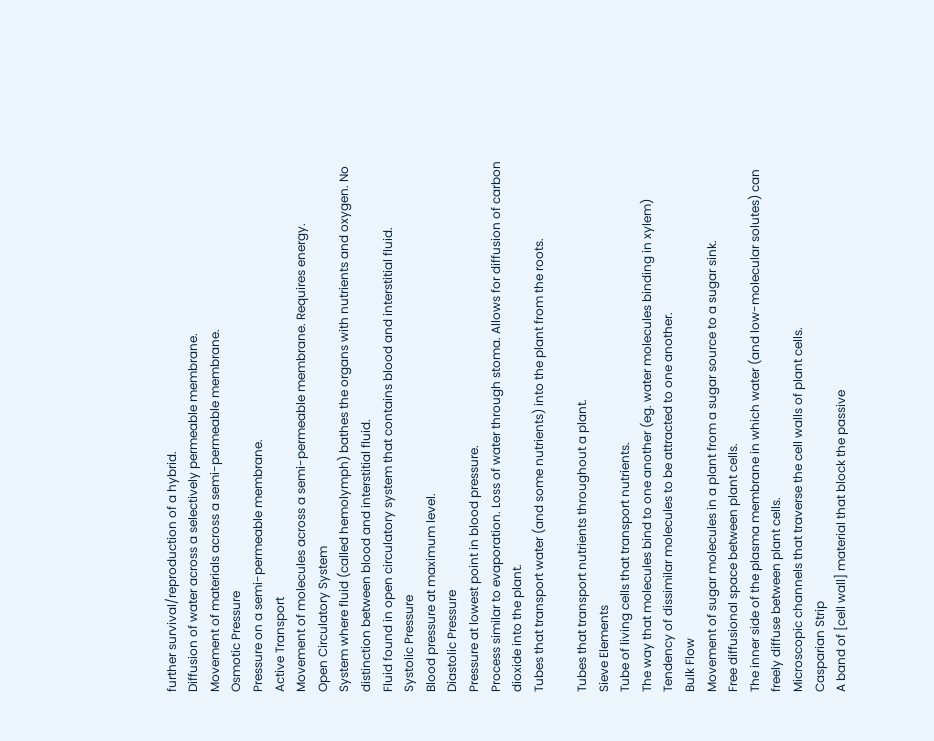further survival/reproduction of a hybrid.
Diffusion of water across a selectively permeable membrane.
Movement of materials across a semi-permeable membrane.
Osmotic Pressure
Pressure on a semi-permeable membrane.
Active Transport
Movement of molecules across a semi-permeable membrane. Requires energy.
Open Circulatory System
System where fluid (called hemolymph) bathes the organs with nutrients and oxygen. No distinction between blood and interstitial fluid.
Fluid found in open circulatory system that contains blood and interstitial fluid.
Systolic Pressure
Blood pressure at maximum level.
Diastolic Pressure
Pressure at lowest point in blood pressure.
Process similar to evaporation. Loss of water through stoma. Allows for diffusion of carbon dioxide into the plant.
Tubes that transport water (and some nutrients) into the plant from the roots.

Tubes that transport nutrients throughout a plant.
Sieve Elements
Tube of living cells that transport nutrients.
The way that molecules bind to one another (eg. water molecules binding in xylem)
Tendency of dissimilar molecules to be attracted to one another.
Bulk Flow
Movement of sugar molecules in a plant from a sugar source to a sugar sink.
Free diffusional space between plant cells.
The inner side of the plasma membrane in which water (and low-molecular solutes) can freely diffuse between plant cells.
Microscopic channels that traverse the cell walls of plant cells.
Casparian Strip
A band of [cell wall] material that block the passive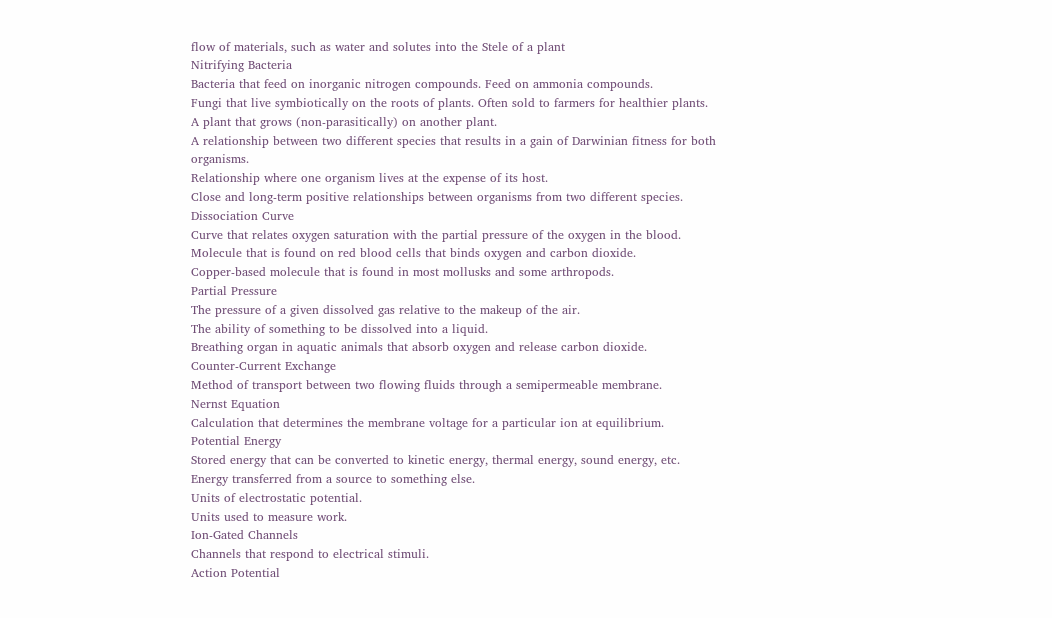flow of materials, such as water and solutes into the Stele of a plant
Nitrifying Bacteria
Bacteria that feed on inorganic nitrogen compounds. Feed on ammonia compounds.
Fungi that live symbiotically on the roots of plants. Often sold to farmers for healthier plants.
A plant that grows (non-parasitically) on another plant.
A relationship between two different species that results in a gain of Darwinian fitness for both organisms.
Relationship where one organism lives at the expense of its host.
Close and long-term positive relationships between organisms from two different species.
Dissociation Curve
Curve that relates oxygen saturation with the partial pressure of the oxygen in the blood.
Molecule that is found on red blood cells that binds oxygen and carbon dioxide.
Copper-based molecule that is found in most mollusks and some arthropods.
Partial Pressure
The pressure of a given dissolved gas relative to the makeup of the air.
The ability of something to be dissolved into a liquid.
Breathing organ in aquatic animals that absorb oxygen and release carbon dioxide.
Counter-Current Exchange
Method of transport between two flowing fluids through a semipermeable membrane.
Nernst Equation
Calculation that determines the membrane voltage for a particular ion at equilibrium.
Potential Energy
Stored energy that can be converted to kinetic energy, thermal energy, sound energy, etc.
Energy transferred from a source to something else.
Units of electrostatic potential.
Units used to measure work.
Ion-Gated Channels
Channels that respond to electrical stimuli.
Action Potential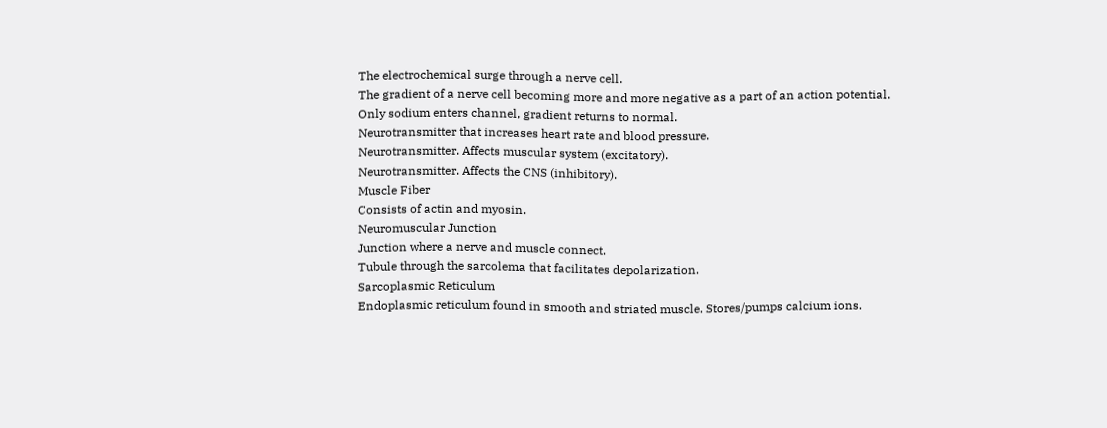The electrochemical surge through a nerve cell.
The gradient of a nerve cell becoming more and more negative as a part of an action potential.
Only sodium enters channel, gradient returns to normal.
Neurotransmitter that increases heart rate and blood pressure.
Neurotransmitter. Affects muscular system (excitatory).
Neurotransmitter. Affects the CNS (inhibitory).
Muscle Fiber
Consists of actin and myosin.
Neuromuscular Junction
Junction where a nerve and muscle connect.
Tubule through the sarcolema that facilitates depolarization.
Sarcoplasmic Reticulum
Endoplasmic reticulum found in smooth and striated muscle. Stores/pumps calcium ions.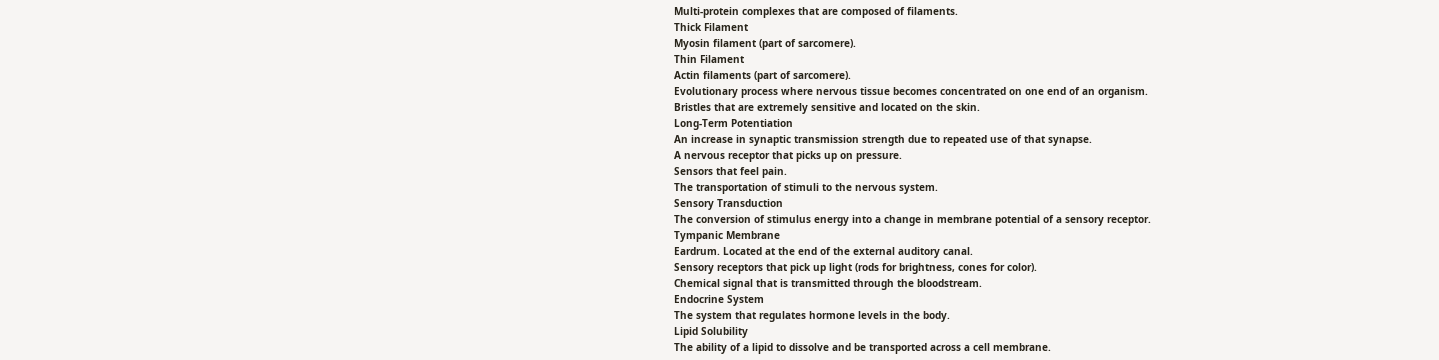Multi-protein complexes that are composed of filaments.
Thick Filament
Myosin filament (part of sarcomere).
Thin Filament
Actin filaments (part of sarcomere).
Evolutionary process where nervous tissue becomes concentrated on one end of an organism.
Bristles that are extremely sensitive and located on the skin.
Long-Term Potentiation
An increase in synaptic transmission strength due to repeated use of that synapse.
A nervous receptor that picks up on pressure.
Sensors that feel pain.
The transportation of stimuli to the nervous system.
Sensory Transduction
The conversion of stimulus energy into a change in membrane potential of a sensory receptor.
Tympanic Membrane
Eardrum. Located at the end of the external auditory canal.
Sensory receptors that pick up light (rods for brightness, cones for color).
Chemical signal that is transmitted through the bloodstream.
Endocrine System
The system that regulates hormone levels in the body.
Lipid Solubility
The ability of a lipid to dissolve and be transported across a cell membrane.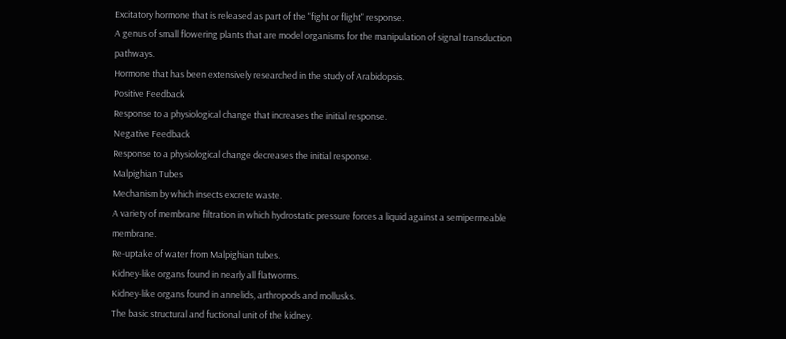Excitatory hormone that is released as part of the "fight or flight" response.
A genus of small flowering plants that are model organisms for the manipulation of signal transduction pathways.
Hormone that has been extensively researched in the study of Arabidopsis.
Positive Feedback
Response to a physiological change that increases the initial response.
Negative Feedback
Response to a physiological change decreases the initial response.
Malpighian Tubes
Mechanism by which insects excrete waste.
A variety of membrane filtration in which hydrostatic pressure forces a liquid against a semipermeable membrane.
Re-uptake of water from Malpighian tubes.
Kidney-like organs found in nearly all flatworms.
Kidney-like organs found in annelids, arthropods and mollusks.
The basic structural and fuctional unit of the kidney.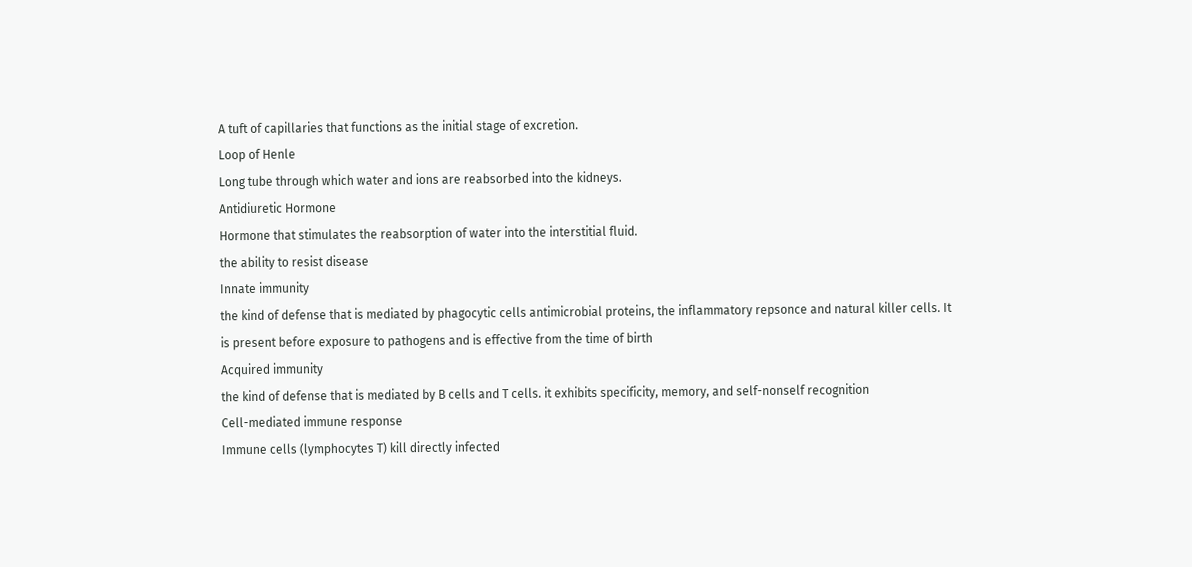A tuft of capillaries that functions as the initial stage of excretion.
Loop of Henle
Long tube through which water and ions are reabsorbed into the kidneys.
Antidiuretic Hormone
Hormone that stimulates the reabsorption of water into the interstitial fluid.
the ability to resist disease
Innate immunity
the kind of defense that is mediated by phagocytic cells antimicrobial proteins, the inflammatory repsonce and natural killer cells. It is present before exposure to pathogens and is effective from the time of birth
Acquired immunity
the kind of defense that is mediated by B cells and T cells. it exhibits specificity, memory, and self-nonself recognition
Cell-mediated immune response
Immune cells (lymphocytes T) kill directly infected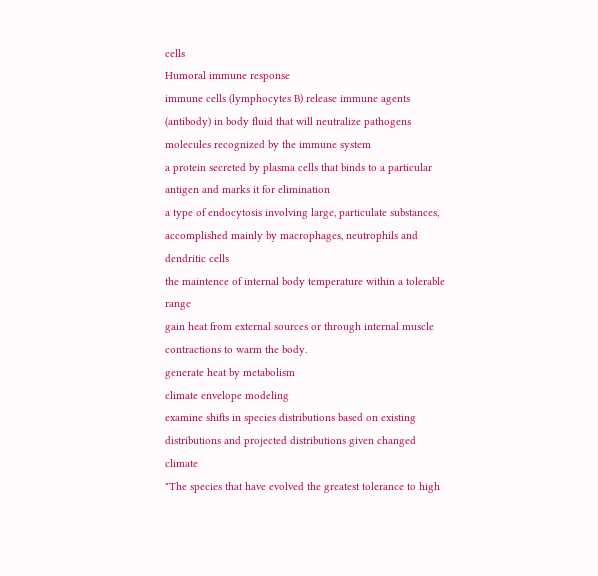cells
Humoral immune response
immune cells (lymphocytes B) release immune agents (antibody) in body fluid that will neutralize pathogens
molecules recognized by the immune system
a protein secreted by plasma cells that binds to a particular antigen and marks it for elimination
a type of endocytosis involving large, particulate substances, accomplished mainly by macrophages, neutrophils and dendritic cells
the maintence of internal body temperature within a tolerable range
gain heat from external sources or through internal muscle contractions to warm the body.
generate heat by metabolism
climate envelope modeling
examine shifts in species distributions based on existing distributions and projected distributions given changed climate
"The species that have evolved the greatest tolerance to high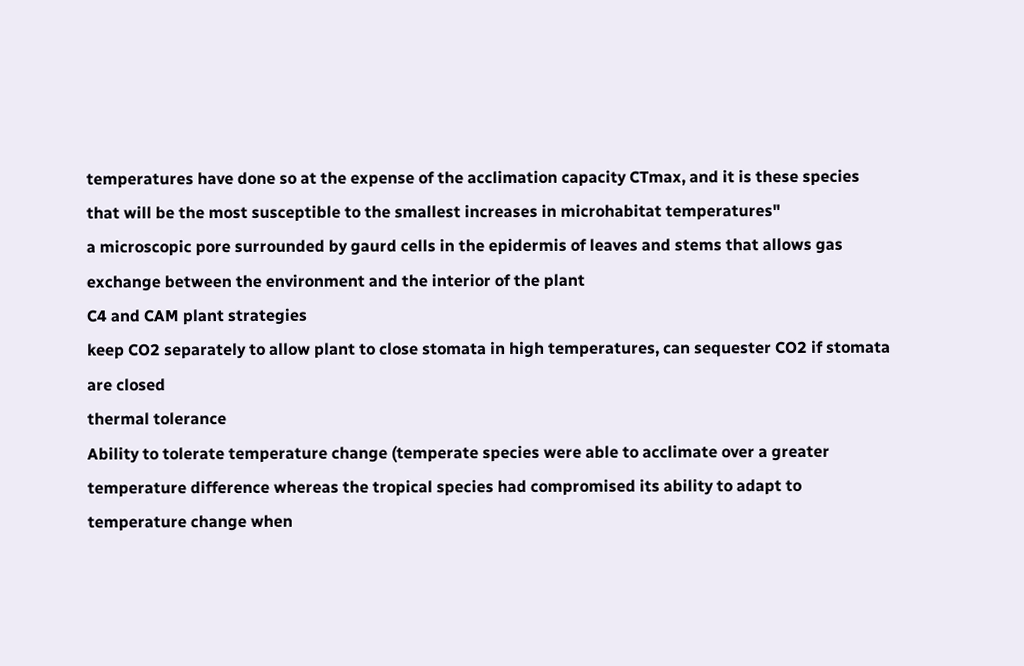temperatures have done so at the expense of the acclimation capacity CTmax, and it is these species that will be the most susceptible to the smallest increases in microhabitat temperatures"
a microscopic pore surrounded by gaurd cells in the epidermis of leaves and stems that allows gas exchange between the environment and the interior of the plant
C4 and CAM plant strategies
keep CO2 separately to allow plant to close stomata in high temperatures, can sequester CO2 if stomata are closed
thermal tolerance
Ability to tolerate temperature change (temperate species were able to acclimate over a greater temperature difference whereas the tropical species had compromised its ability to adapt to temperature change when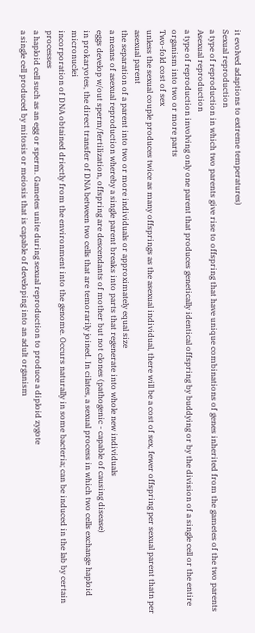it evolved adaptions to extreme temperatures)
Sexual reproduction
a type of reproduction in which two parents give rise to offspring that have unique combinations of genes inherited from the gametes of the two parents
Asexual reproduction
a type of reproduction involving only one parent that produces genetically identical offspring by buddying or by the division of a single cell or the entire organism into two or more parts
Two-fold cost of sex
unless the sexual couple produces twice as many offsprings as the asexual individual, there will be a cost of sex, fewer offspring per sexual parent thatn per asexual parent
the separation of a parent into two or more individuals or approximately equal size
a means of asexual reproduction whereby a single parent breaks into parts that regenerate into whole new individuals
eggs develop w/out sperm/fertilization, offspring are descendants of mother but not clones (pathogenic - capable of causing disease)
in prokaryotes, the direct transfer of DNA between two cells that are temorarily joined. In cilates, a sexual process in which two cells exchange haploid micronuclei
incorporation of DNA obtained driectly from the environment into the genome. Occurs naturally in some bacteria; can be induced in the lab by certain processes
a haploid cell such as an egg or sperm. Gametes unite during sexual reproduction to produce a diploid zygote
a single cell produced by mitosis or meiosis that is capable of developing into an adult organism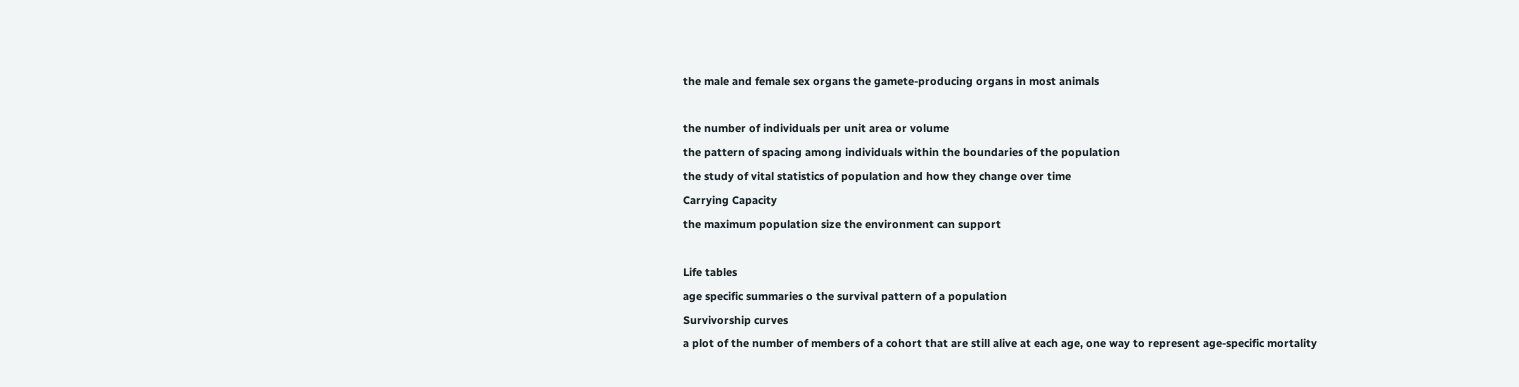the male and female sex organs the gamete-producing organs in most animals

the number of individuals per unit area or volume
the pattern of spacing among individuals within the boundaries of the population
the study of vital statistics of population and how they change over time
Carrying Capacity
the maximum population size the environment can support

Life tables
age specific summaries o the survival pattern of a population
Survivorship curves
a plot of the number of members of a cohort that are still alive at each age, one way to represent age-specific mortality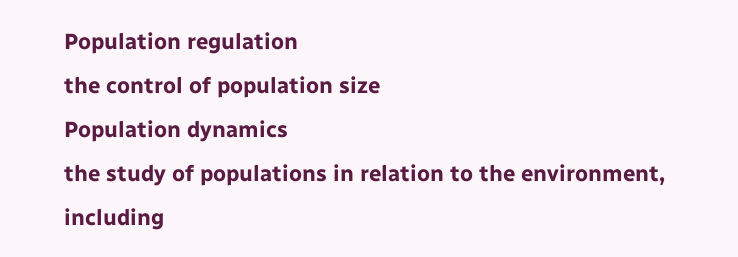Population regulation
the control of population size
Population dynamics
the study of populations in relation to the environment, including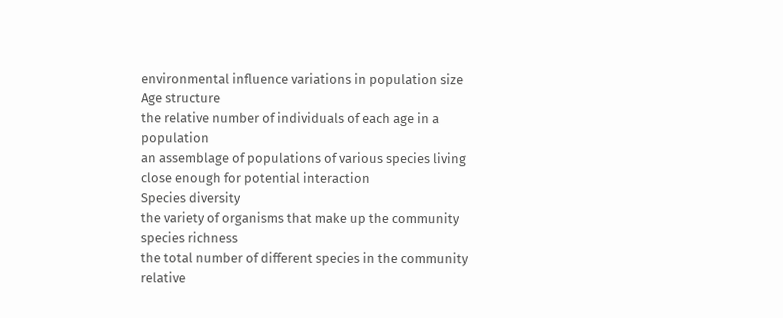environmental influence variations in population size
Age structure
the relative number of individuals of each age in a population
an assemblage of populations of various species living close enough for potential interaction
Species diversity
the variety of organisms that make up the community
species richness
the total number of different species in the community
relative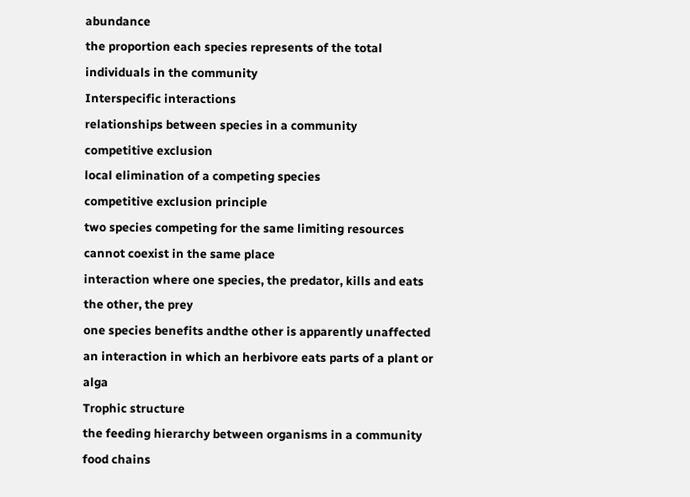abundance
the proportion each species represents of the total individuals in the community
Interspecific interactions
relationships between species in a community
competitive exclusion
local elimination of a competing species
competitive exclusion principle
two species competing for the same limiting resources cannot coexist in the same place
interaction where one species, the predator, kills and eats the other, the prey
one species benefits andthe other is apparently unaffected
an interaction in which an herbivore eats parts of a plant or alga
Trophic structure
the feeding hierarchy between organisms in a community
food chains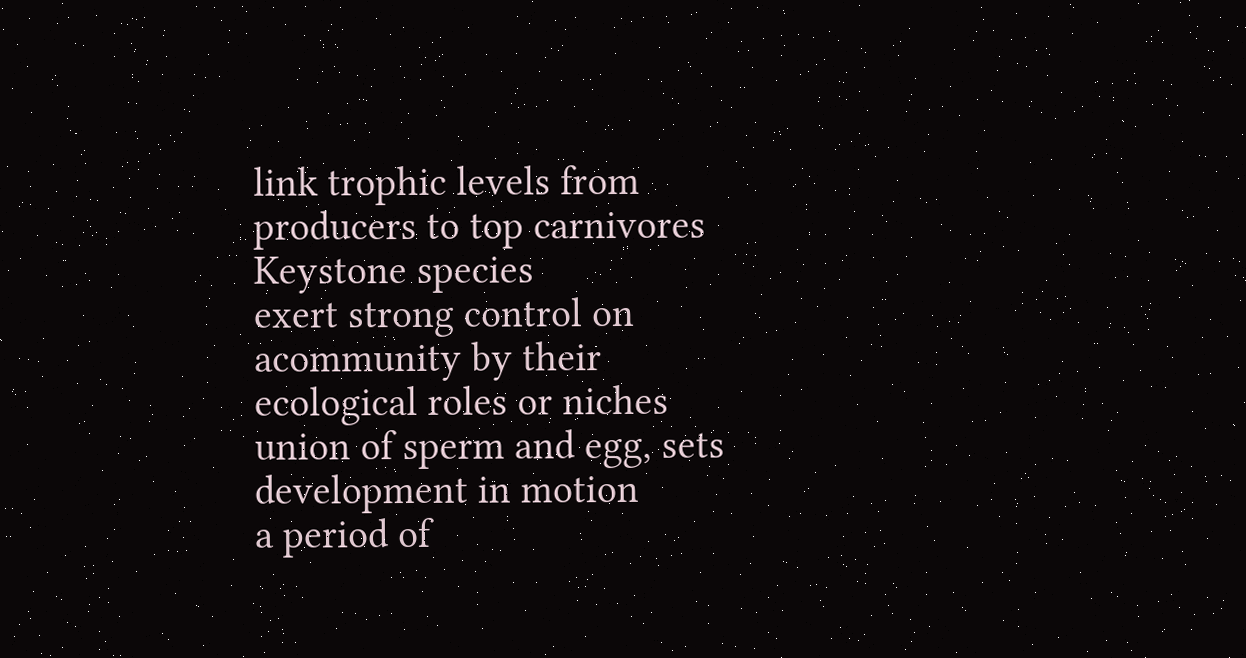link trophic levels from producers to top carnivores
Keystone species
exert strong control on acommunity by their ecological roles or niches
union of sperm and egg, sets development in motion
a period of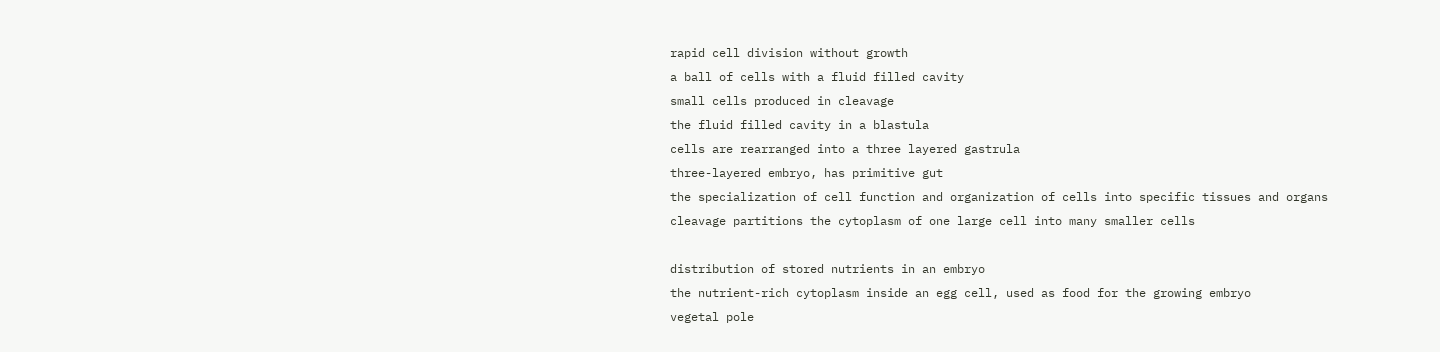rapid cell division without growth
a ball of cells with a fluid filled cavity
small cells produced in cleavage
the fluid filled cavity in a blastula
cells are rearranged into a three layered gastrula
three-layered embryo, has primitive gut
the specialization of cell function and organization of cells into specific tissues and organs
cleavage partitions the cytoplasm of one large cell into many smaller cells

distribution of stored nutrients in an embryo
the nutrient-rich cytoplasm inside an egg cell, used as food for the growing embryo
vegetal pole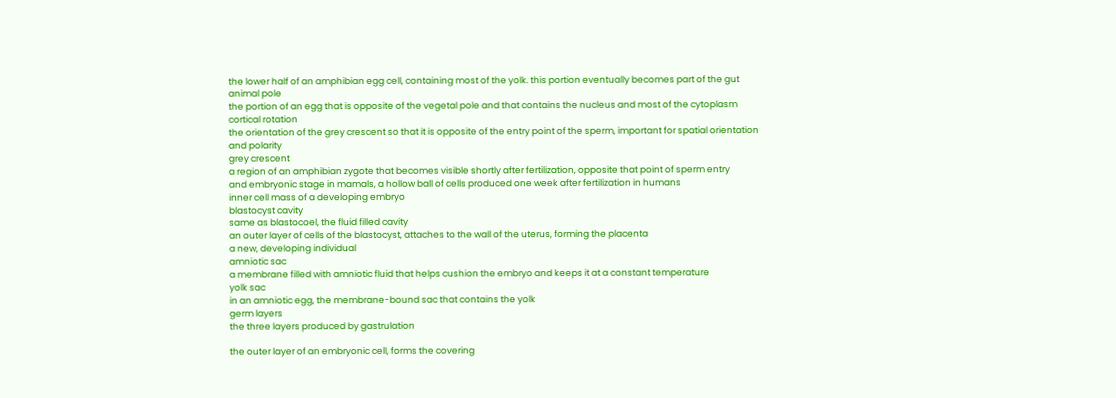the lower half of an amphibian egg cell, containing most of the yolk. this portion eventually becomes part of the gut
animal pole
the portion of an egg that is opposite of the vegetal pole and that contains the nucleus and most of the cytoplasm
cortical rotation
the orientation of the grey crescent so that it is opposite of the entry point of the sperm, important for spatial orientation and polarity
grey crescent
a region of an amphibian zygote that becomes visible shortly after fertilization, opposite that point of sperm entry
and embryonic stage in mamals, a hollow ball of cells produced one week after fertilization in humans
inner cell mass of a developing embryo
blastocyst cavity
same as blastocoel, the fluid filled cavity
an outer layer of cells of the blastocyst, attaches to the wall of the uterus, forming the placenta
a new, developing individual
amniotic sac
a membrane filled with amniotic fluid that helps cushion the embryo and keeps it at a constant temperature
yolk sac
in an amniotic egg, the membrane-bound sac that contains the yolk
germ layers
the three layers produced by gastrulation

the outer layer of an embryonic cell, forms the covering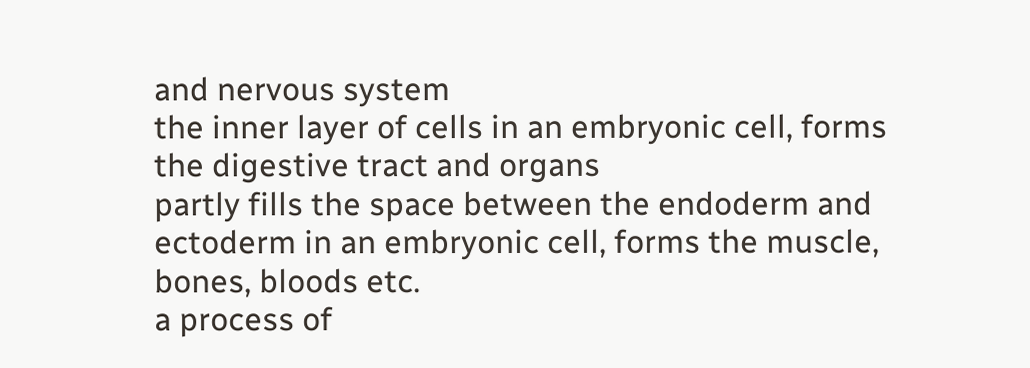and nervous system
the inner layer of cells in an embryonic cell, forms the digestive tract and organs
partly fills the space between the endoderm and ectoderm in an embryonic cell, forms the muscle, bones, bloods etc.
a process of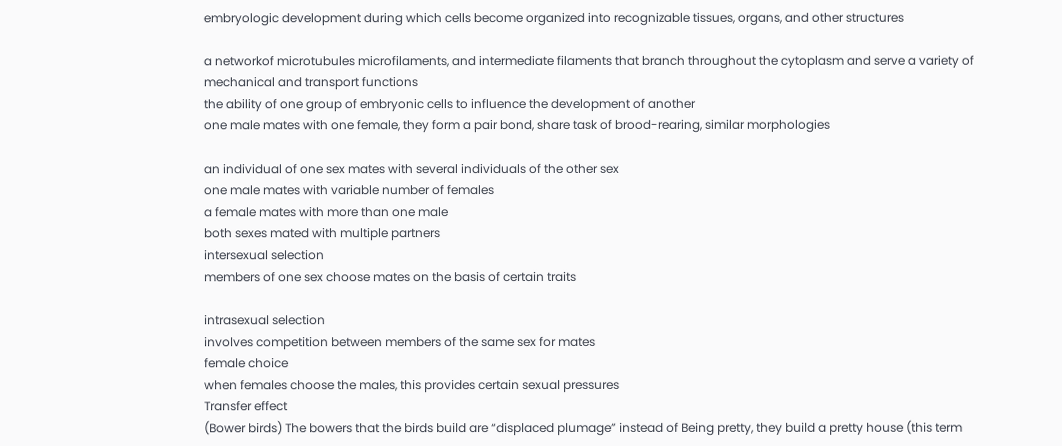embryologic development during which cells become organized into recognizable tissues, organs, and other structures

a networkof microtubules microfilaments, and intermediate filaments that branch throughout the cytoplasm and serve a variety of mechanical and transport functions
the ability of one group of embryonic cells to influence the development of another
one male mates with one female, they form a pair bond, share task of brood-rearing, similar morphologies

an individual of one sex mates with several individuals of the other sex
one male mates with variable number of females
a female mates with more than one male
both sexes mated with multiple partners
intersexual selection
members of one sex choose mates on the basis of certain traits

intrasexual selection
involves competition between members of the same sex for mates
female choice
when females choose the males, this provides certain sexual pressures
Transfer effect
(Bower birds) The bowers that the birds build are “displaced plumage” instead of Being pretty, they build a pretty house (this term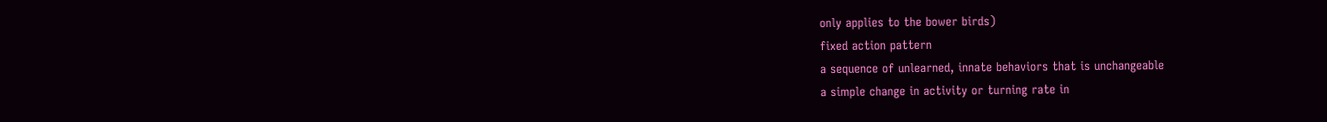only applies to the bower birds)
fixed action pattern
a sequence of unlearned, innate behaviors that is unchangeable
a simple change in activity or turning rate in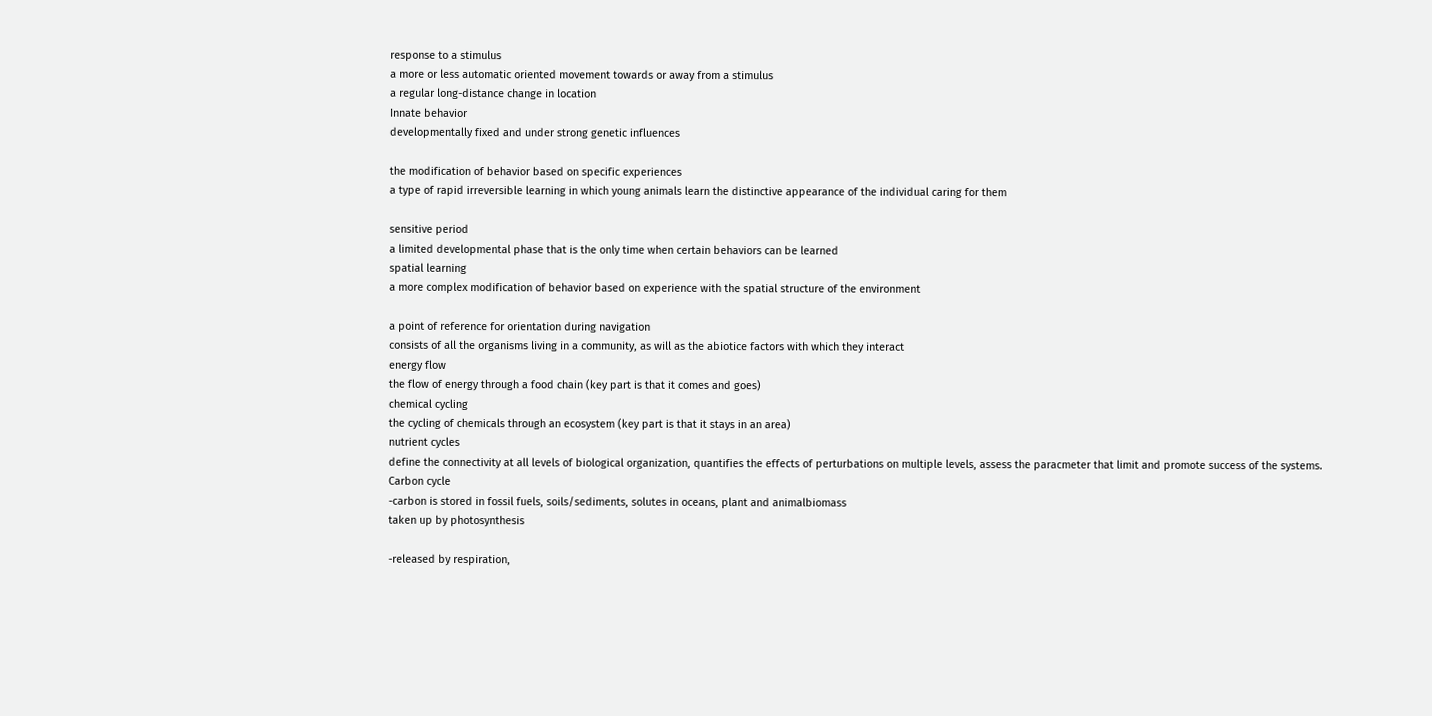response to a stimulus
a more or less automatic oriented movement towards or away from a stimulus
a regular long-distance change in location
Innate behavior
developmentally fixed and under strong genetic influences

the modification of behavior based on specific experiences
a type of rapid irreversible learning in which young animals learn the distinctive appearance of the individual caring for them

sensitive period
a limited developmental phase that is the only time when certain behaviors can be learned
spatial learning
a more complex modification of behavior based on experience with the spatial structure of the environment

a point of reference for orientation during navigation
consists of all the organisms living in a community, as will as the abiotice factors with which they interact
energy flow
the flow of energy through a food chain (key part is that it comes and goes)
chemical cycling
the cycling of chemicals through an ecosystem (key part is that it stays in an area)
nutrient cycles
define the connectivity at all levels of biological organization, quantifies the effects of perturbations on multiple levels, assess the paracmeter that limit and promote success of the systems.
Carbon cycle
-carbon is stored in fossil fuels, soils/sediments, solutes in oceans, plant and animalbiomass
taken up by photosynthesis

-released by respiration,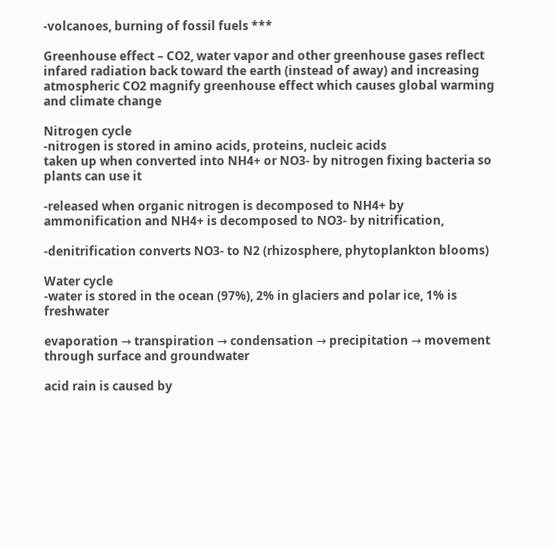-volcanoes, burning of fossil fuels ***

Greenhouse effect – CO2, water vapor and other greenhouse gases reflect infared radiation back toward the earth (instead of away) and increasing atmospheric CO2 magnify greenhouse effect which causes global warming and climate change

Nitrogen cycle
-nitrogen is stored in amino acids, proteins, nucleic acids
taken up when converted into NH4+ or NO3- by nitrogen fixing bacteria so plants can use it

-released when organic nitrogen is decomposed to NH4+ by ammonification and NH4+ is decomposed to NO3- by nitrification,

-denitrification converts NO3- to N2 (rhizosphere, phytoplankton blooms)

Water cycle
-water is stored in the ocean (97%), 2% in glaciers and polar ice, 1% is freshwater

evaporation → transpiration → condensation → precipitation → movement through surface and groundwater

acid rain is caused by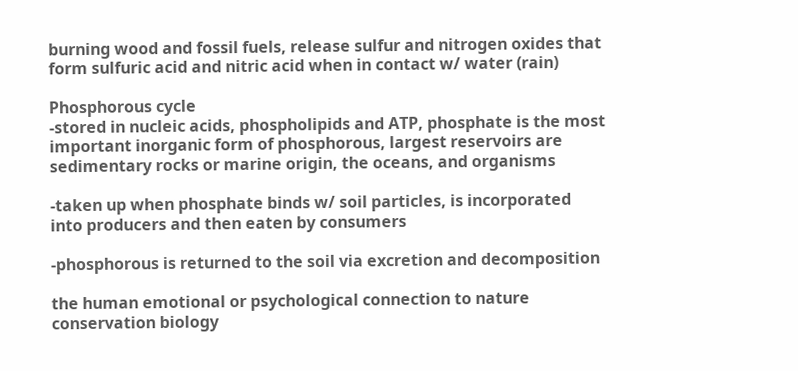burning wood and fossil fuels, release sulfur and nitrogen oxides that form sulfuric acid and nitric acid when in contact w/ water (rain)

Phosphorous cycle
-stored in nucleic acids, phospholipids and ATP, phosphate is the most important inorganic form of phosphorous, largest reservoirs are sedimentary rocks or marine origin, the oceans, and organisms

-taken up when phosphate binds w/ soil particles, is incorporated into producers and then eaten by consumers

-phosphorous is returned to the soil via excretion and decomposition

the human emotional or psychological connection to nature
conservation biology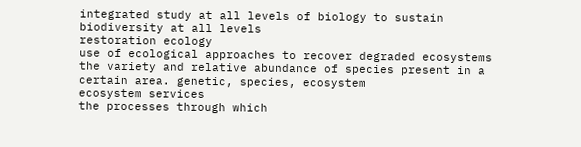integrated study at all levels of biology to sustain biodiversity at all levels
restoration ecology
use of ecological approaches to recover degraded ecosystems
the variety and relative abundance of species present in a certain area. genetic, species, ecosystem
ecosystem services
the processes through which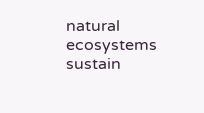natural ecosystems sustain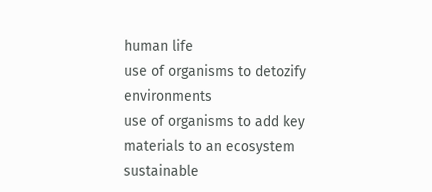human life
use of organisms to detozify environments
use of organisms to add key materials to an ecosystem
sustainable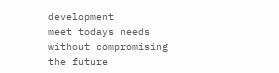development
meet todays needs without compromising the future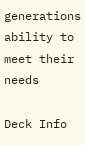generations ability to meet their needs

Deck Info